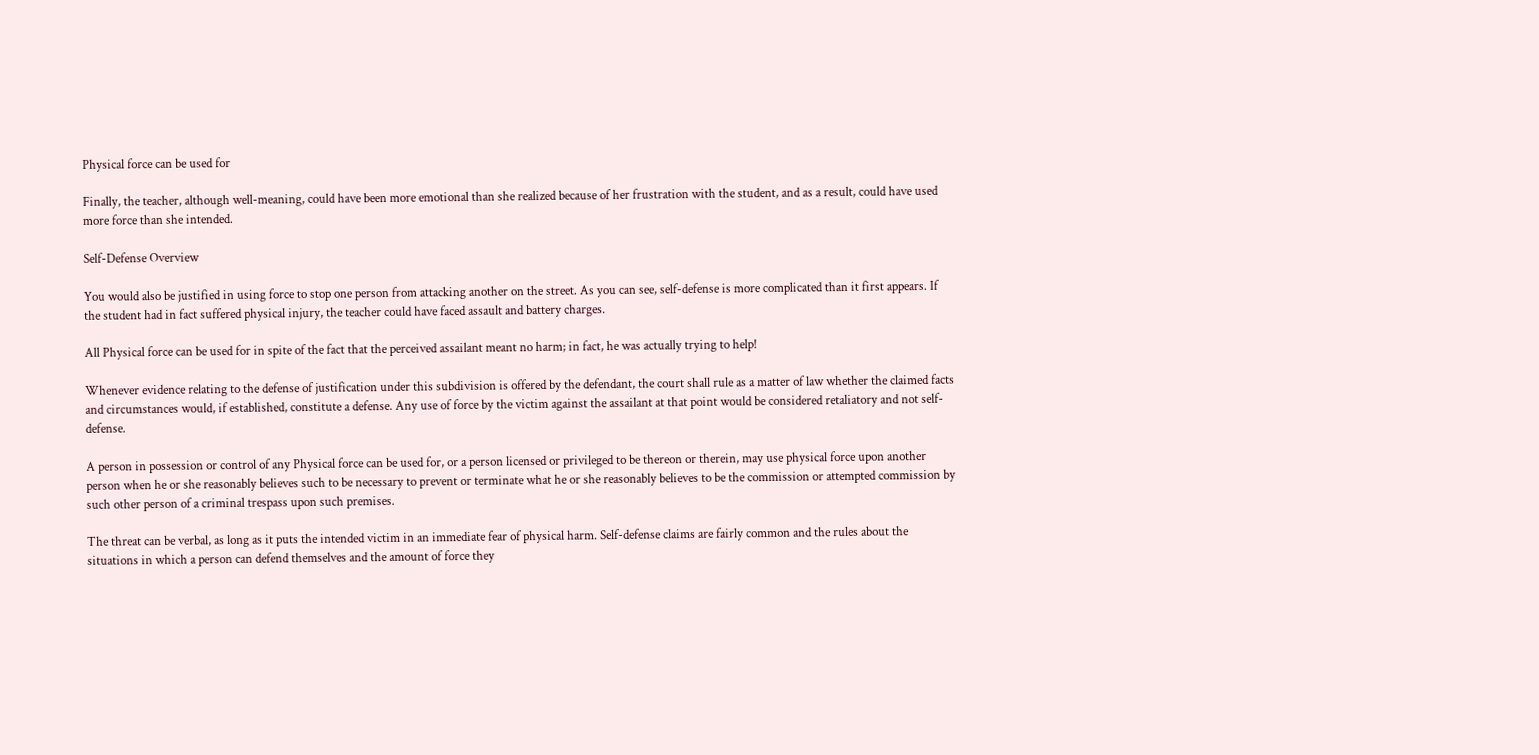Physical force can be used for

Finally, the teacher, although well-meaning, could have been more emotional than she realized because of her frustration with the student, and as a result, could have used more force than she intended.

Self-Defense Overview

You would also be justified in using force to stop one person from attacking another on the street. As you can see, self-defense is more complicated than it first appears. If the student had in fact suffered physical injury, the teacher could have faced assault and battery charges.

All Physical force can be used for in spite of the fact that the perceived assailant meant no harm; in fact, he was actually trying to help!

Whenever evidence relating to the defense of justification under this subdivision is offered by the defendant, the court shall rule as a matter of law whether the claimed facts and circumstances would, if established, constitute a defense. Any use of force by the victim against the assailant at that point would be considered retaliatory and not self-defense.

A person in possession or control of any Physical force can be used for, or a person licensed or privileged to be thereon or therein, may use physical force upon another person when he or she reasonably believes such to be necessary to prevent or terminate what he or she reasonably believes to be the commission or attempted commission by such other person of a criminal trespass upon such premises.

The threat can be verbal, as long as it puts the intended victim in an immediate fear of physical harm. Self-defense claims are fairly common and the rules about the situations in which a person can defend themselves and the amount of force they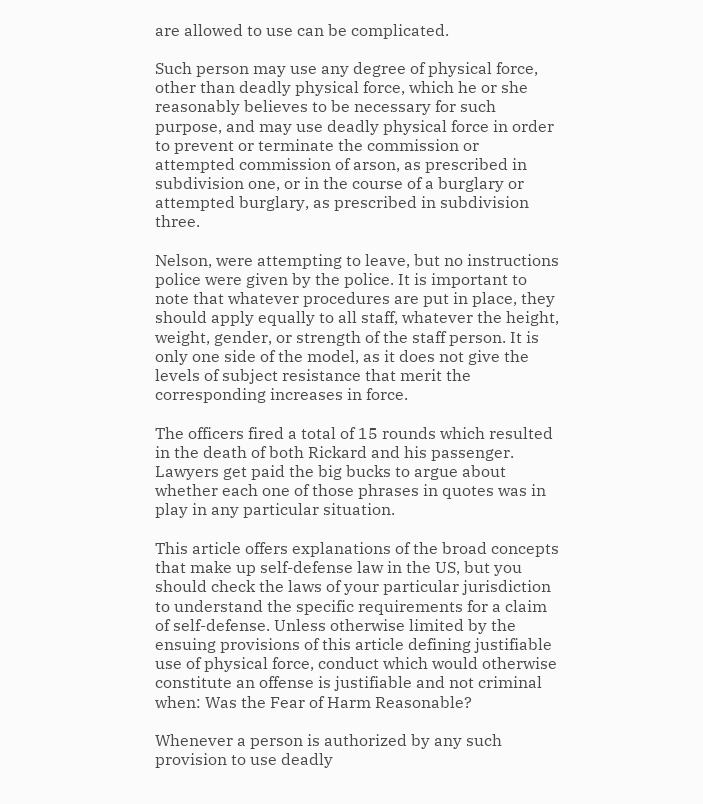are allowed to use can be complicated.

Such person may use any degree of physical force, other than deadly physical force, which he or she reasonably believes to be necessary for such purpose, and may use deadly physical force in order to prevent or terminate the commission or attempted commission of arson, as prescribed in subdivision one, or in the course of a burglary or attempted burglary, as prescribed in subdivision three.

Nelson, were attempting to leave, but no instructions police were given by the police. It is important to note that whatever procedures are put in place, they should apply equally to all staff, whatever the height, weight, gender, or strength of the staff person. It is only one side of the model, as it does not give the levels of subject resistance that merit the corresponding increases in force.

The officers fired a total of 15 rounds which resulted in the death of both Rickard and his passenger. Lawyers get paid the big bucks to argue about whether each one of those phrases in quotes was in play in any particular situation.

This article offers explanations of the broad concepts that make up self-defense law in the US, but you should check the laws of your particular jurisdiction to understand the specific requirements for a claim of self-defense. Unless otherwise limited by the ensuing provisions of this article defining justifiable use of physical force, conduct which would otherwise constitute an offense is justifiable and not criminal when: Was the Fear of Harm Reasonable?

Whenever a person is authorized by any such provision to use deadly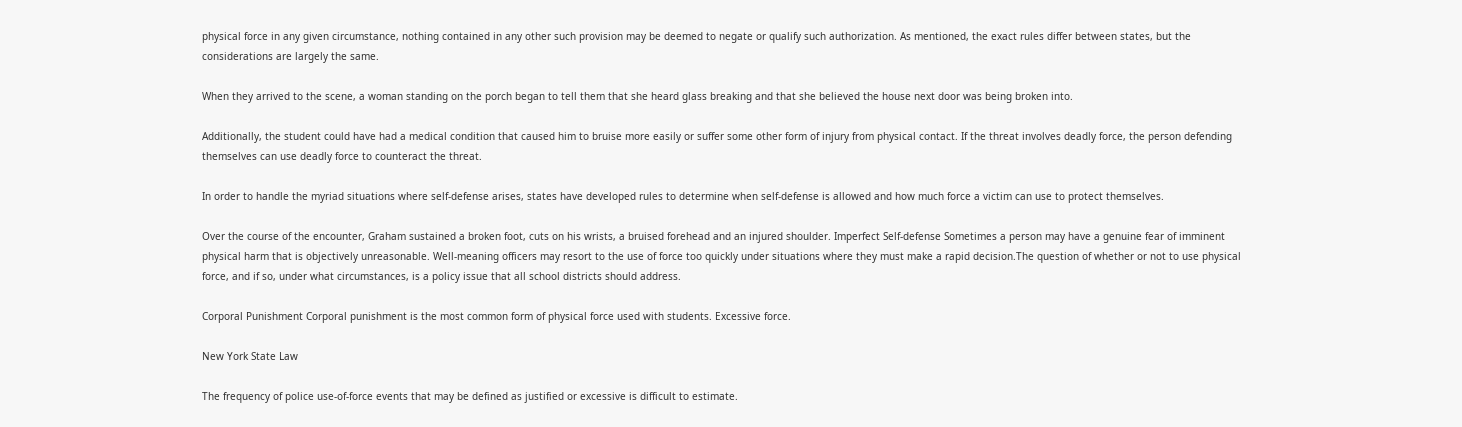physical force in any given circumstance, nothing contained in any other such provision may be deemed to negate or qualify such authorization. As mentioned, the exact rules differ between states, but the considerations are largely the same.

When they arrived to the scene, a woman standing on the porch began to tell them that she heard glass breaking and that she believed the house next door was being broken into.

Additionally, the student could have had a medical condition that caused him to bruise more easily or suffer some other form of injury from physical contact. If the threat involves deadly force, the person defending themselves can use deadly force to counteract the threat.

In order to handle the myriad situations where self-defense arises, states have developed rules to determine when self-defense is allowed and how much force a victim can use to protect themselves.

Over the course of the encounter, Graham sustained a broken foot, cuts on his wrists, a bruised forehead and an injured shoulder. Imperfect Self-defense Sometimes a person may have a genuine fear of imminent physical harm that is objectively unreasonable. Well-meaning officers may resort to the use of force too quickly under situations where they must make a rapid decision.The question of whether or not to use physical force, and if so, under what circumstances, is a policy issue that all school districts should address.

Corporal Punishment Corporal punishment is the most common form of physical force used with students. Excessive force.

New York State Law

The frequency of police use-of-force events that may be defined as justified or excessive is difficult to estimate.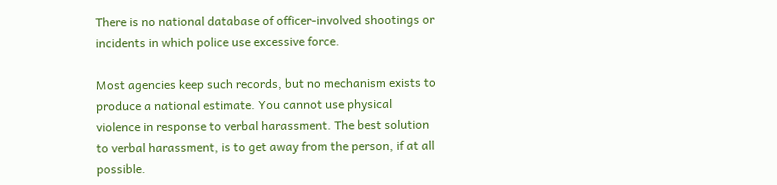There is no national database of officer-involved shootings or incidents in which police use excessive force.

Most agencies keep such records, but no mechanism exists to produce a national estimate. You cannot use physical violence in response to verbal harassment. The best solution to verbal harassment, is to get away from the person, if at all possible.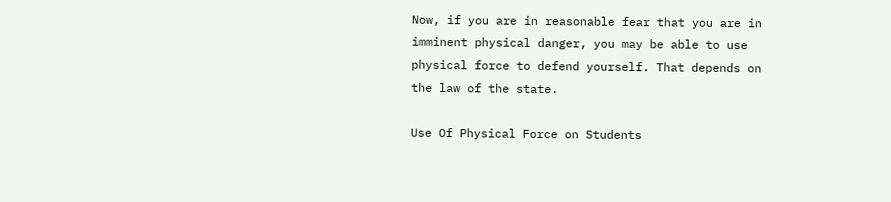Now, if you are in reasonable fear that you are in imminent physical danger, you may be able to use physical force to defend yourself. That depends on the law of the state.

Use Of Physical Force on Students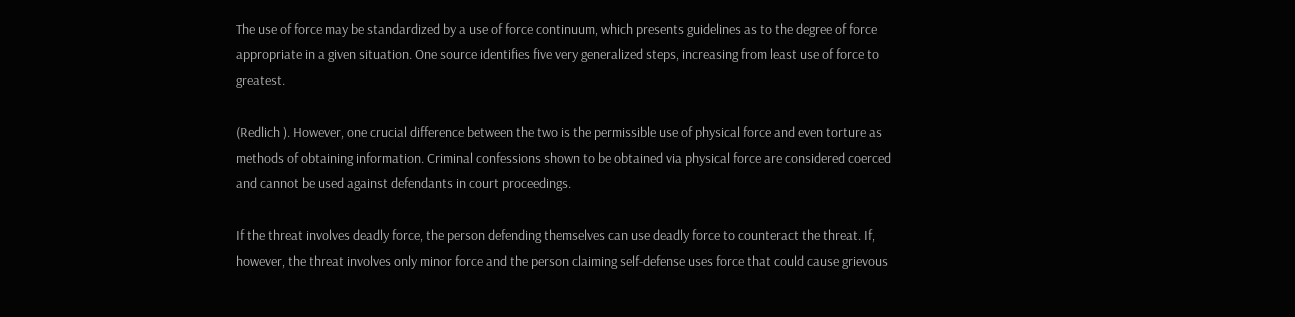The use of force may be standardized by a use of force continuum, which presents guidelines as to the degree of force appropriate in a given situation. One source identifies five very generalized steps, increasing from least use of force to greatest.

(Redlich ). However, one crucial difference between the two is the permissible use of physical force and even torture as methods of obtaining information. Criminal confessions shown to be obtained via physical force are considered coerced and cannot be used against defendants in court proceedings.

If the threat involves deadly force, the person defending themselves can use deadly force to counteract the threat. If, however, the threat involves only minor force and the person claiming self-defense uses force that could cause grievous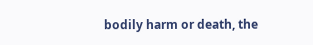bodily harm or death, the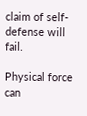claim of self-defense will fail.

Physical force can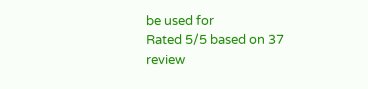be used for
Rated 5/5 based on 37 review